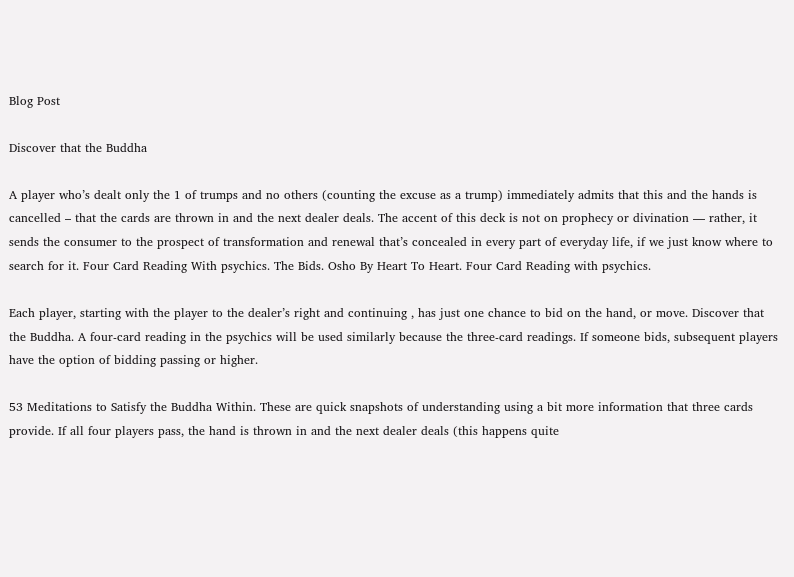Blog Post

Discover that the Buddha

A player who’s dealt only the 1 of trumps and no others (counting the excuse as a trump) immediately admits that this and the hands is cancelled – that the cards are thrown in and the next dealer deals. The accent of this deck is not on prophecy or divination — rather, it sends the consumer to the prospect of transformation and renewal that’s concealed in every part of everyday life, if we just know where to search for it. Four Card Reading With psychics. The Bids. Osho By Heart To Heart. Four Card Reading with psychics.

Each player, starting with the player to the dealer’s right and continuing , has just one chance to bid on the hand, or move. Discover that the Buddha. A four-card reading in the psychics will be used similarly because the three-card readings. If someone bids, subsequent players have the option of bidding passing or higher.

53 Meditations to Satisfy the Buddha Within. These are quick snapshots of understanding using a bit more information that three cards provide. If all four players pass, the hand is thrown in and the next dealer deals (this happens quite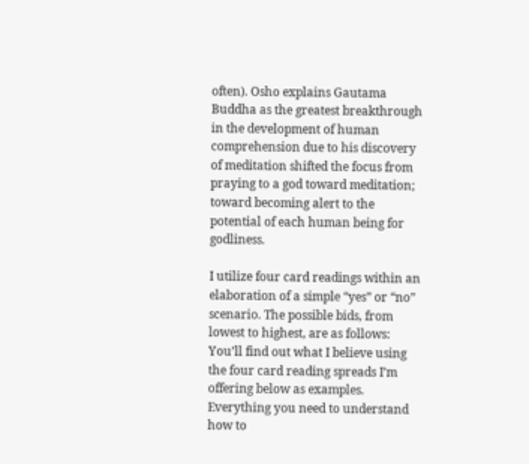often). Osho explains Gautama Buddha as the greatest breakthrough in the development of human comprehension due to his discovery of meditation shifted the focus from praying to a god toward meditation; toward becoming alert to the potential of each human being for godliness.

I utilize four card readings within an elaboration of a simple “yes” or “no” scenario. The possible bids, from lowest to highest, are as follows: You’ll find out what I believe using the four card reading spreads I’m offering below as examples. Everything you need to understand how to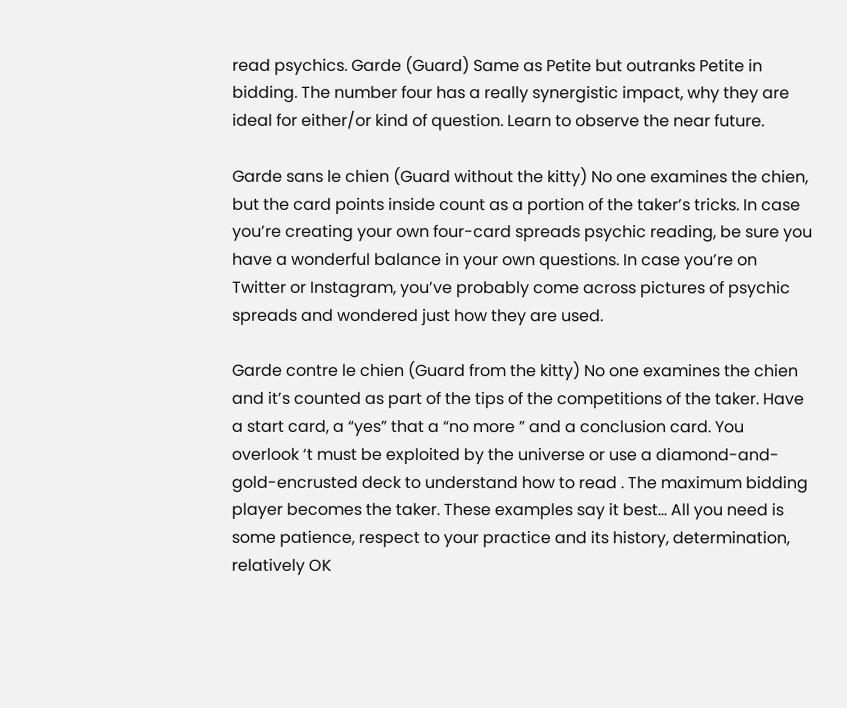read psychics. Garde (Guard) Same as Petite but outranks Petite in bidding. The number four has a really synergistic impact, why they are ideal for either/or kind of question. Learn to observe the near future.

Garde sans le chien (Guard without the kitty) No one examines the chien, but the card points inside count as a portion of the taker’s tricks. In case you’re creating your own four-card spreads psychic reading, be sure you have a wonderful balance in your own questions. In case you’re on Twitter or Instagram, you’ve probably come across pictures of psychic spreads and wondered just how they are used.

Garde contre le chien (Guard from the kitty) No one examines the chien and it’s counted as part of the tips of the competitions of the taker. Have a start card, a “yes” that a “no more ” and a conclusion card. You overlook ‘t must be exploited by the universe or use a diamond-and-gold-encrusted deck to understand how to read . The maximum bidding player becomes the taker. These examples say it best… All you need is some patience, respect to your practice and its history, determination, relatively OK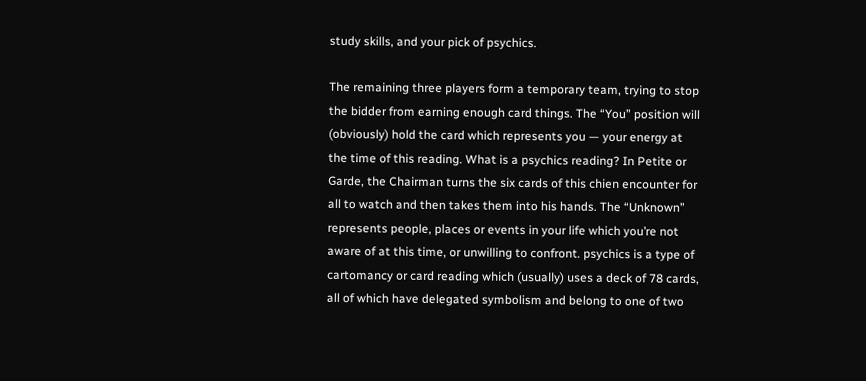study skills, and your pick of psychics.

The remaining three players form a temporary team, trying to stop the bidder from earning enough card things. The “You” position will (obviously) hold the card which represents you — your energy at the time of this reading. What is a psychics reading? In Petite or Garde, the Chairman turns the six cards of this chien encounter for all to watch and then takes them into his hands. The “Unknown” represents people, places or events in your life which you’re not aware of at this time, or unwilling to confront. psychics is a type of cartomancy or card reading which (usually) uses a deck of 78 cards, all of which have delegated symbolism and belong to one of two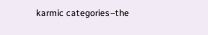karmic categories–the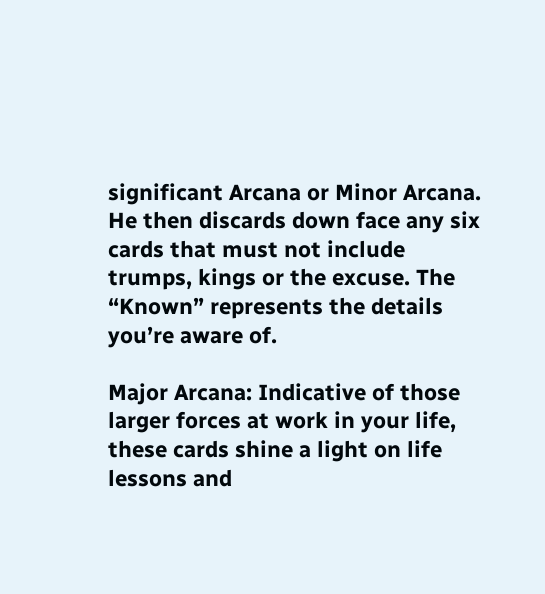significant Arcana or Minor Arcana. He then discards down face any six cards that must not include trumps, kings or the excuse. The “Known” represents the details you’re aware of.

Major Arcana: Indicative of those larger forces at work in your life, these cards shine a light on life lessons and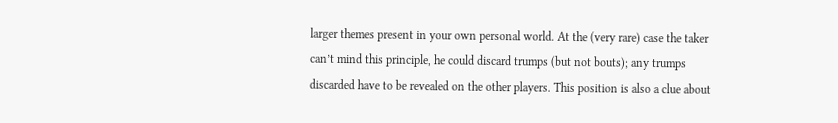larger themes present in your own personal world. At the (very rare) case the taker can’t mind this principle, he could discard trumps (but not bouts); any trumps discarded have to be revealed on the other players. This position is also a clue about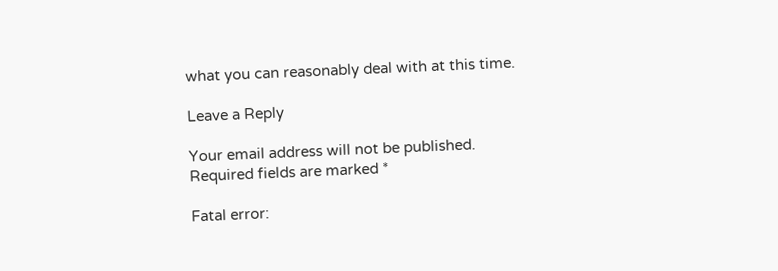what you can reasonably deal with at this time.

Leave a Reply

Your email address will not be published. Required fields are marked *

Fatal error: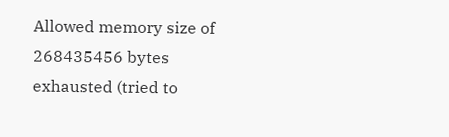Allowed memory size of 268435456 bytes exhausted (tried to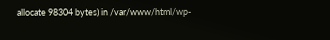allocate 98304 bytes) in /var/www/html/wp-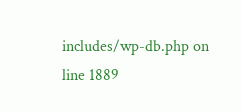includes/wp-db.php on line 1889